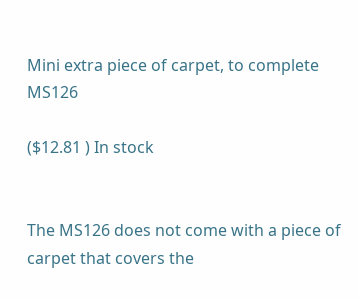Mini extra piece of carpet, to complete MS126

($12.81 ) In stock


The MS126 does not come with a piece of carpet that covers the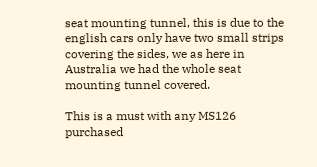seat mounting tunnel, this is due to the english cars only have two small strips covering the sides, we as here in Australia we had the whole seat mounting tunnel covered.

This is a must with any MS126 purchased